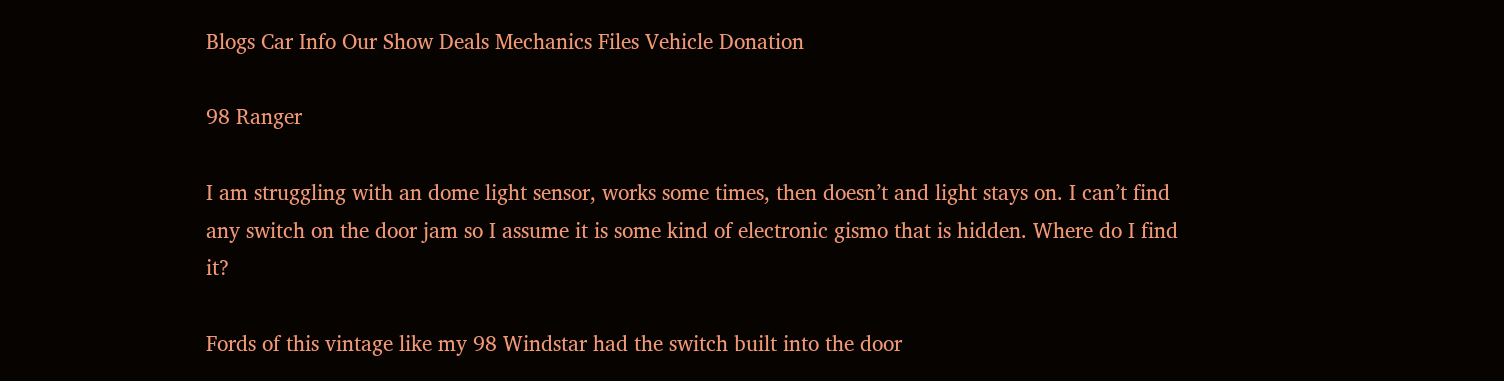Blogs Car Info Our Show Deals Mechanics Files Vehicle Donation

98 Ranger

I am struggling with an dome light sensor, works some times, then doesn’t and light stays on. I can’t find any switch on the door jam so I assume it is some kind of electronic gismo that is hidden. Where do I find it?

Fords of this vintage like my 98 Windstar had the switch built into the door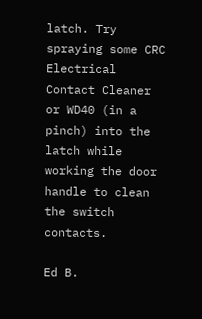latch. Try spraying some CRC Electrical Contact Cleaner or WD40 (in a pinch) into the latch while working the door handle to clean the switch contacts.

Ed B.